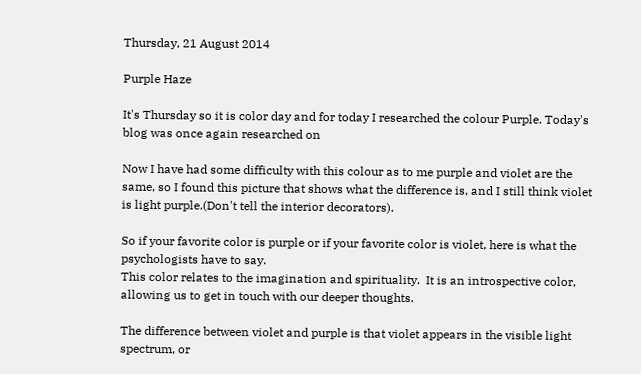Thursday, 21 August 2014

Purple Haze

It's Thursday so it is color day and for today I researched the colour Purple. Today's blog was once again researched on

Now I have had some difficulty with this colour as to me purple and violet are the same, so I found this picture that shows what the difference is, and I still think violet is light purple.(Don't tell the interior decorators).

So if your favorite color is purple or if your favorite color is violet, here is what the psychologists have to say.
This color relates to the imagination and spirituality.  It is an introspective color, allowing us to get in touch with our deeper thoughts.

The difference between violet and purple is that violet appears in the visible light spectrum, or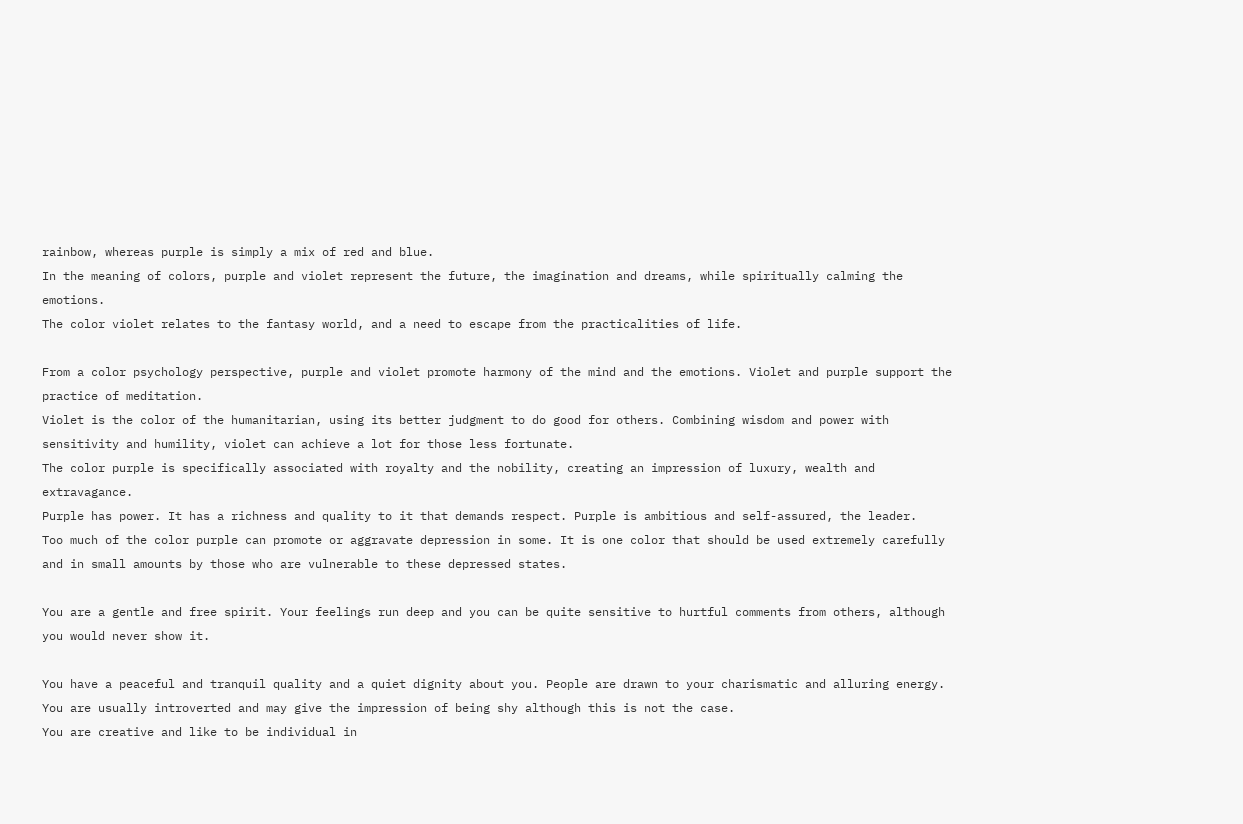rainbow, whereas purple is simply a mix of red and blue.
In the meaning of colors, purple and violet represent the future, the imagination and dreams, while spiritually calming the emotions.
The color violet relates to the fantasy world, and a need to escape from the practicalities of life.

From a color psychology perspective, purple and violet promote harmony of the mind and the emotions. Violet and purple support the practice of meditation.
Violet is the color of the humanitarian, using its better judgment to do good for others. Combining wisdom and power with sensitivity and humility, violet can achieve a lot for those less fortunate.
The color purple is specifically associated with royalty and the nobility, creating an impression of luxury, wealth and extravagance.
Purple has power. It has a richness and quality to it that demands respect. Purple is ambitious and self-assured, the leader.
Too much of the color purple can promote or aggravate depression in some. It is one color that should be used extremely carefully and in small amounts by those who are vulnerable to these depressed states.

You are a gentle and free spirit. Your feelings run deep and you can be quite sensitive to hurtful comments from others, although you would never show it.

You have a peaceful and tranquil quality and a quiet dignity about you. People are drawn to your charismatic and alluring energy. You are usually introverted and may give the impression of being shy although this is not the case.
You are creative and like to be individual in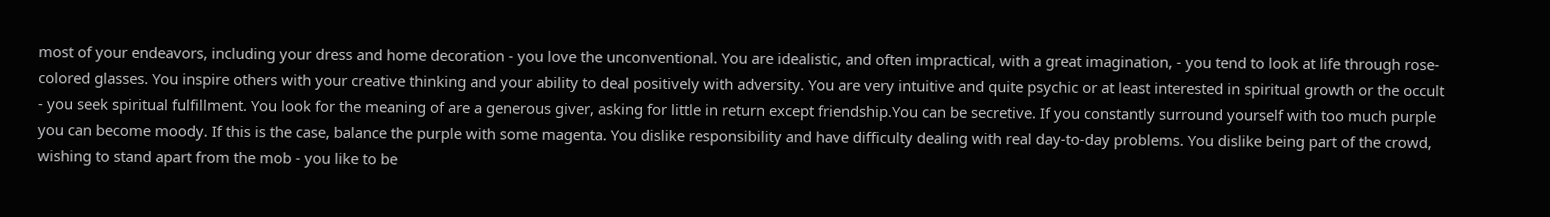most of your endeavors, including your dress and home decoration - you love the unconventional. You are idealistic, and often impractical, with a great imagination, - you tend to look at life through rose-colored glasses. You inspire others with your creative thinking and your ability to deal positively with adversity. You are very intuitive and quite psychic or at least interested in spiritual growth or the occult - you seek spiritual fulfillment. You look for the meaning of are a generous giver, asking for little in return except friendship.You can be secretive. If you constantly surround yourself with too much purple you can become moody. If this is the case, balance the purple with some magenta. You dislike responsibility and have difficulty dealing with real day-to-day problems. You dislike being part of the crowd, wishing to stand apart from the mob - you like to be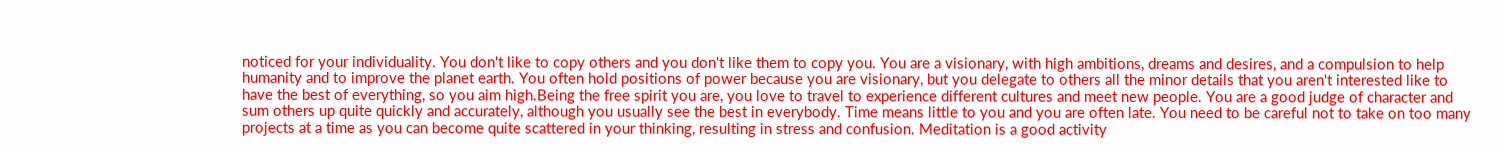noticed for your individuality. You don't like to copy others and you don't like them to copy you. You are a visionary, with high ambitions, dreams and desires, and a compulsion to help humanity and to improve the planet earth. You often hold positions of power because you are visionary, but you delegate to others all the minor details that you aren't interested like to have the best of everything, so you aim high.Being the free spirit you are, you love to travel to experience different cultures and meet new people. You are a good judge of character and sum others up quite quickly and accurately, although you usually see the best in everybody. Time means little to you and you are often late. You need to be careful not to take on too many projects at a time as you can become quite scattered in your thinking, resulting in stress and confusion. Meditation is a good activity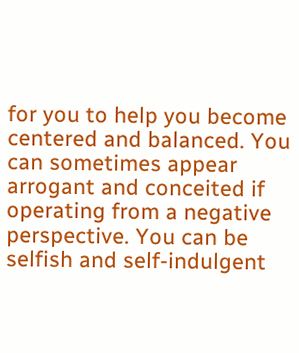for you to help you become centered and balanced. You can sometimes appear arrogant and conceited if operating from a negative perspective. You can be selfish and self-indulgent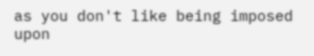as you don't like being imposed upon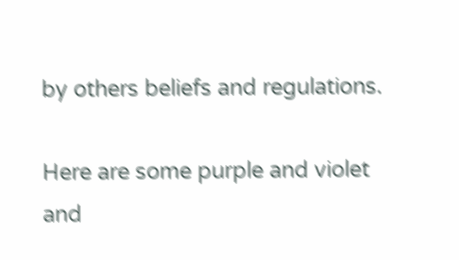by others beliefs and regulations.

Here are some purple and violet and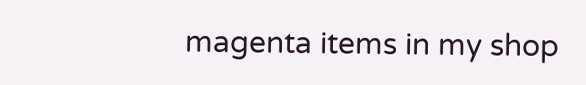magenta items in my shop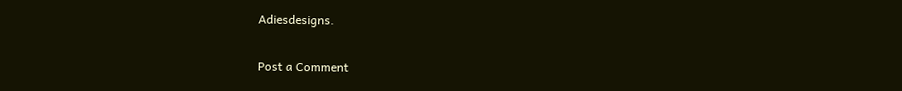Adiesdesigns.

Post a Comment